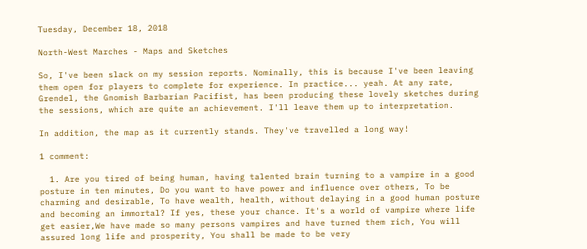Tuesday, December 18, 2018

North-West Marches - Maps and Sketches

So, I've been slack on my session reports. Nominally, this is because I've been leaving them open for players to complete for experience. In practice... yeah. At any rate, Grendel, the Gnomish Barbarian Pacifist, has been producing these lovely sketches during the sessions, which are quite an achievement. I'll leave them up to interpretation.

In addition, the map as it currently stands. They've travelled a long way!

1 comment:

  1. Are you tired of being human, having talented brain turning to a vampire in a good posture in ten minutes, Do you want to have power and influence over others, To be charming and desirable, To have wealth, health, without delaying in a good human posture and becoming an immortal? If yes, these your chance. It's a world of vampire where life get easier,We have made so many persons vampires and have turned them rich, You will assured long life and prosperity, You shall be made to be very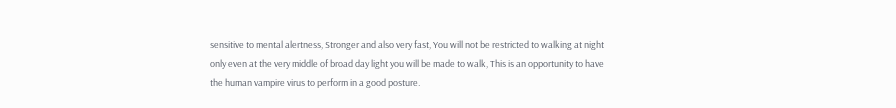sensitive to mental alertness, Stronger and also very fast, You will not be restricted to walking at night only even at the very middle of broad day light you will be made to walk, This is an opportunity to have the human vampire virus to perform in a good posture.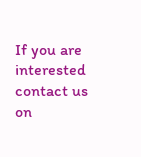If you are interested contact us on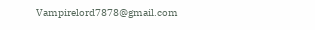Vampirelord7878@gmail.com